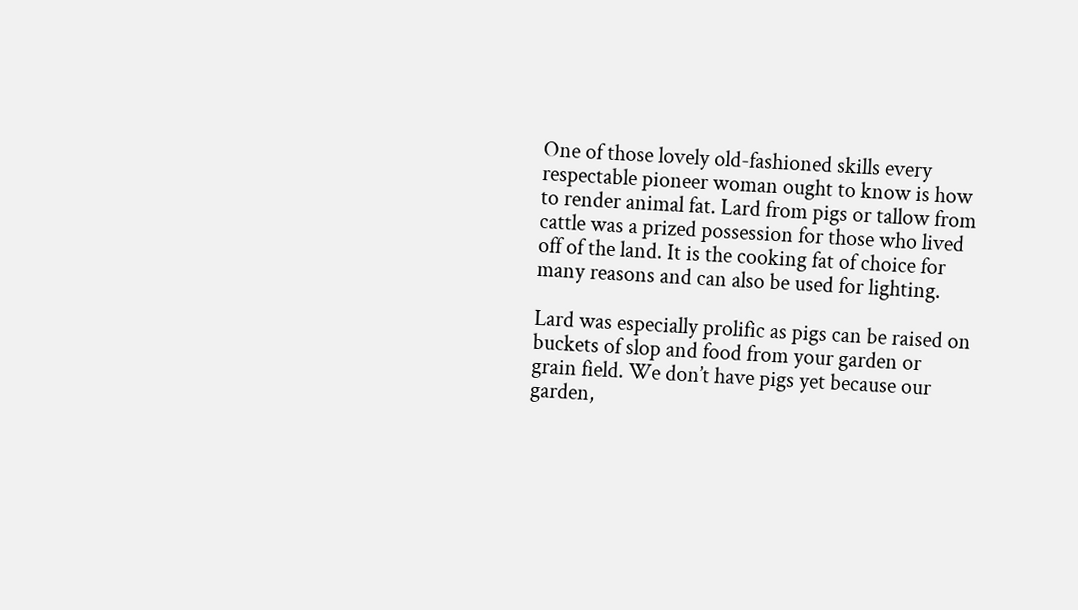One of those lovely old-fashioned skills every respectable pioneer woman ought to know is how to render animal fat. Lard from pigs or tallow from cattle was a prized possession for those who lived off of the land. It is the cooking fat of choice for many reasons and can also be used for lighting.

Lard was especially prolific as pigs can be raised on buckets of slop and food from your garden or grain field. We don’t have pigs yet because our garden,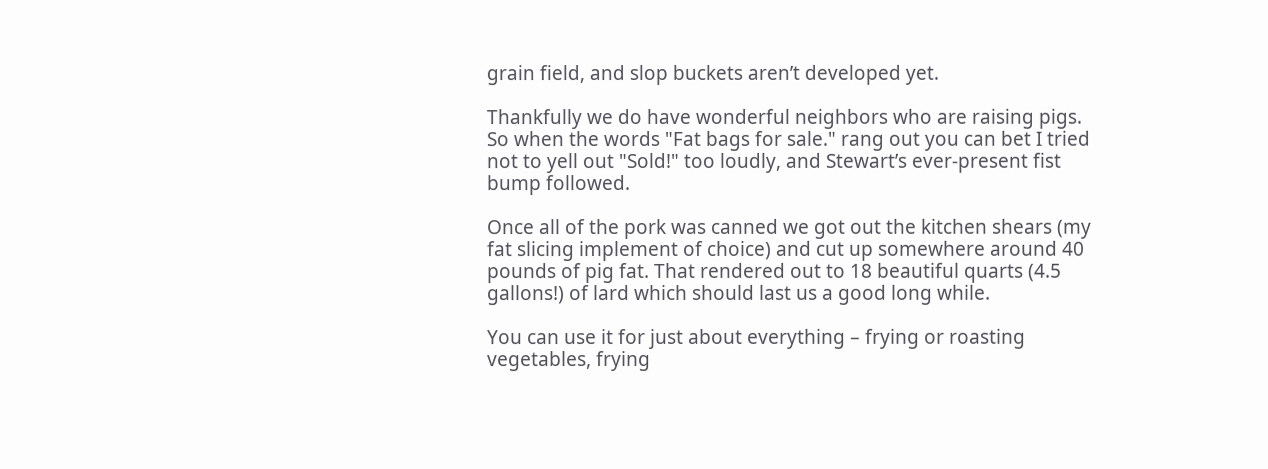grain field, and slop buckets aren’t developed yet.

Thankfully we do have wonderful neighbors who are raising pigs. So when the words "Fat bags for sale." rang out you can bet I tried not to yell out "Sold!" too loudly, and Stewart’s ever-present fist bump followed.

Once all of the pork was canned we got out the kitchen shears (my fat slicing implement of choice) and cut up somewhere around 40 pounds of pig fat. That rendered out to 18 beautiful quarts (4.5 gallons!) of lard which should last us a good long while.

You can use it for just about everything – frying or roasting vegetables, frying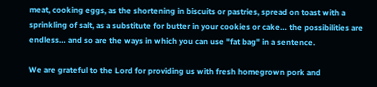meat, cooking eggs, as the shortening in biscuits or pastries, spread on toast with a sprinkling of salt, as a substitute for butter in your cookies or cake… the possibilities are endless… and so are the ways in which you can use "fat bag" in a sentence.

We are grateful to the Lord for providing us with fresh homegrown pork and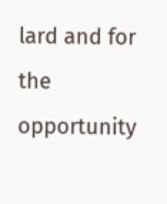lard and for the opportunity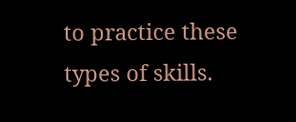to practice these types of skills.